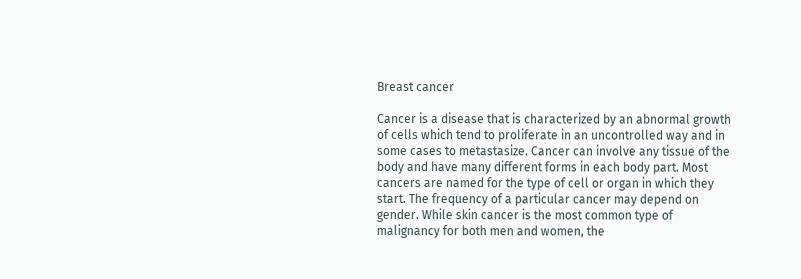Breast cancer

Cancer is a disease that is characterized by an abnormal growth of cells which tend to proliferate in an uncontrolled way and in some cases to metastasize. Cancer can involve any tissue of the body and have many different forms in each body part. Most cancers are named for the type of cell or organ in which they start. The frequency of a particular cancer may depend on gender. While skin cancer is the most common type of malignancy for both men and women, the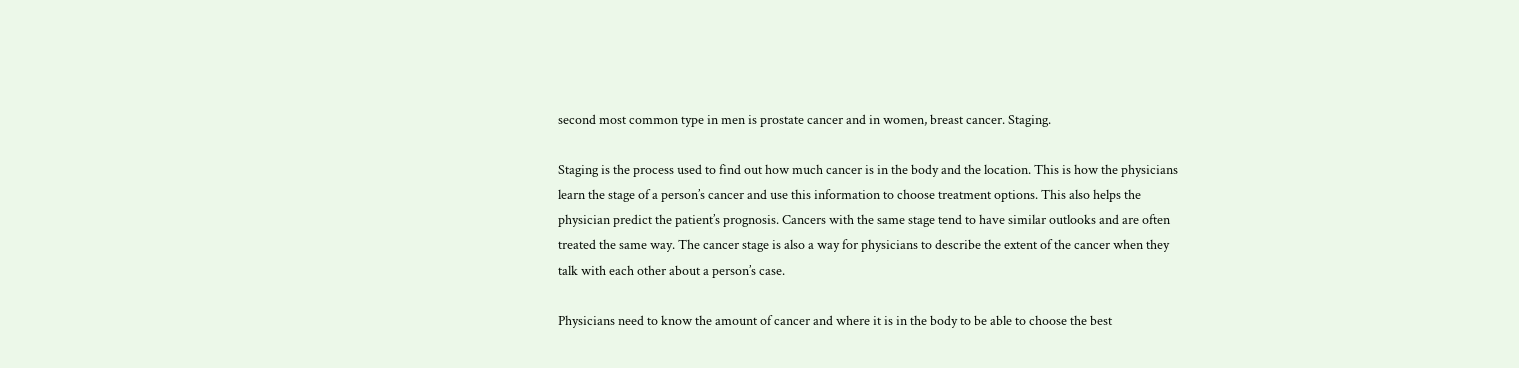second most common type in men is prostate cancer and in women, breast cancer. Staging.

Staging is the process used to find out how much cancer is in the body and the location. This is how the physicians learn the stage of a person’s cancer and use this information to choose treatment options. This also helps the physician predict the patient’s prognosis. Cancers with the same stage tend to have similar outlooks and are often treated the same way. The cancer stage is also a way for physicians to describe the extent of the cancer when they talk with each other about a person’s case.

Physicians need to know the amount of cancer and where it is in the body to be able to choose the best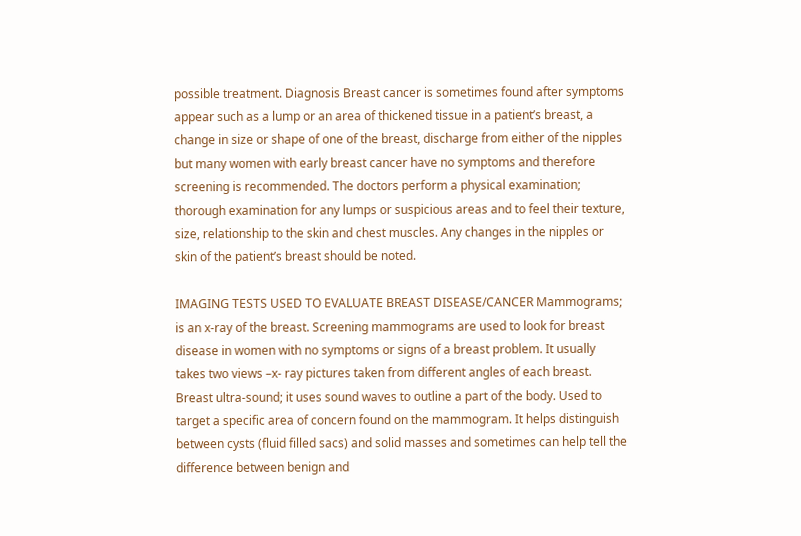possible treatment. Diagnosis Breast cancer is sometimes found after symptoms appear such as a lump or an area of thickened tissue in a patient’s breast, a change in size or shape of one of the breast, discharge from either of the nipples but many women with early breast cancer have no symptoms and therefore screening is recommended. The doctors perform a physical examination; thorough examination for any lumps or suspicious areas and to feel their texture, size, relationship to the skin and chest muscles. Any changes in the nipples or skin of the patient’s breast should be noted.

IMAGING TESTS USED TO EVALUATE BREAST DISEASE/CANCER Mammograms; is an x-ray of the breast. Screening mammograms are used to look for breast disease in women with no symptoms or signs of a breast problem. It usually takes two views –x- ray pictures taken from different angles of each breast. Breast ultra-sound; it uses sound waves to outline a part of the body. Used to target a specific area of concern found on the mammogram. It helps distinguish between cysts (fluid filled sacs) and solid masses and sometimes can help tell the difference between benign and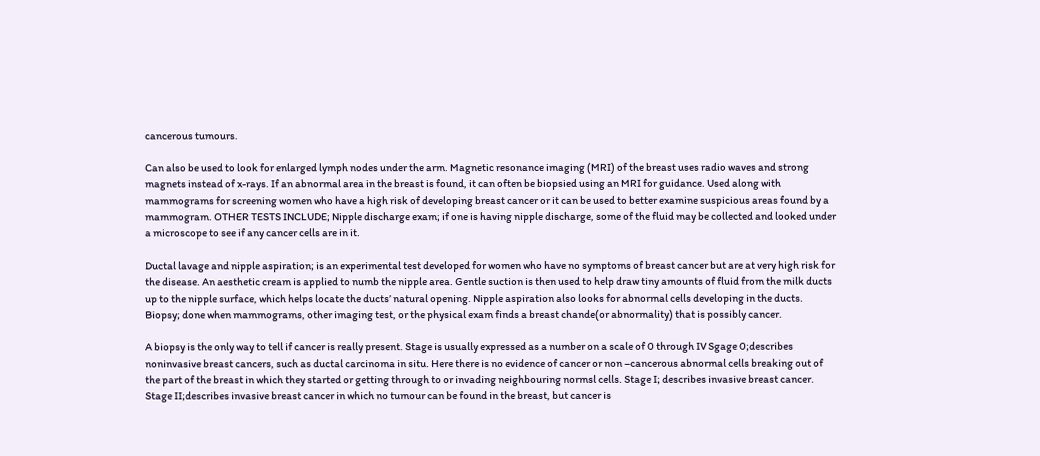cancerous tumours.

Can also be used to look for enlarged lymph nodes under the arm. Magnetic resonance imaging (MRI) of the breast uses radio waves and strong magnets instead of x-rays. If an abnormal area in the breast is found, it can often be biopsied using an MRI for guidance. Used along with mammograms for screening women who have a high risk of developing breast cancer or it can be used to better examine suspicious areas found by a mammogram. OTHER TESTS INCLUDE; Nipple discharge exam; if one is having nipple discharge, some of the fluid may be collected and looked under a microscope to see if any cancer cells are in it.

Ductal lavage and nipple aspiration; is an experimental test developed for women who have no symptoms of breast cancer but are at very high risk for the disease. An aesthetic cream is applied to numb the nipple area. Gentle suction is then used to help draw tiny amounts of fluid from the milk ducts up to the nipple surface, which helps locate the ducts’ natural opening. Nipple aspiration also looks for abnormal cells developing in the ducts. Biopsy; done when mammograms, other imaging test, or the physical exam finds a breast chande(or abnormality) that is possibly cancer.

A biopsy is the only way to tell if cancer is really present. Stage is usually expressed as a number on a scale of 0 through IV Sgage 0;describes noninvasive breast cancers, such as ductal carcinoma in situ. Here there is no evidence of cancer or non –cancerous abnormal cells breaking out of the part of the breast in which they started or getting through to or invading neighbouring normsl cells. Stage I; describes invasive breast cancer. Stage II;describes invasive breast cancer in which no tumour can be found in the breast, but cancer is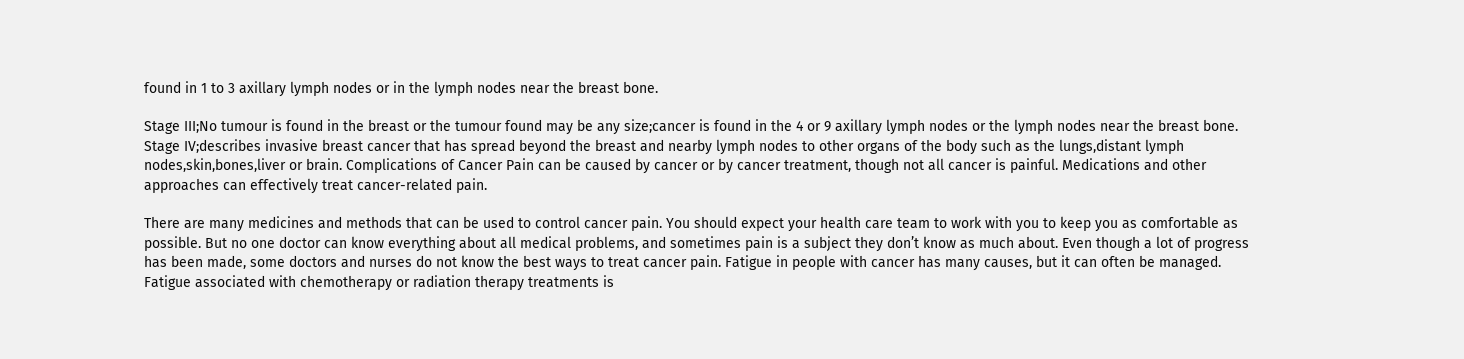found in 1 to 3 axillary lymph nodes or in the lymph nodes near the breast bone.

Stage III;No tumour is found in the breast or the tumour found may be any size;cancer is found in the 4 or 9 axillary lymph nodes or the lymph nodes near the breast bone. Stage IV;describes invasive breast cancer that has spread beyond the breast and nearby lymph nodes to other organs of the body such as the lungs,distant lymph nodes,skin,bones,liver or brain. Complications of Cancer Pain can be caused by cancer or by cancer treatment, though not all cancer is painful. Medications and other approaches can effectively treat cancer-related pain.

There are many medicines and methods that can be used to control cancer pain. You should expect your health care team to work with you to keep you as comfortable as possible. But no one doctor can know everything about all medical problems, and sometimes pain is a subject they don’t know as much about. Even though a lot of progress has been made, some doctors and nurses do not know the best ways to treat cancer pain. Fatigue in people with cancer has many causes, but it can often be managed. Fatigue associated with chemotherapy or radiation therapy treatments is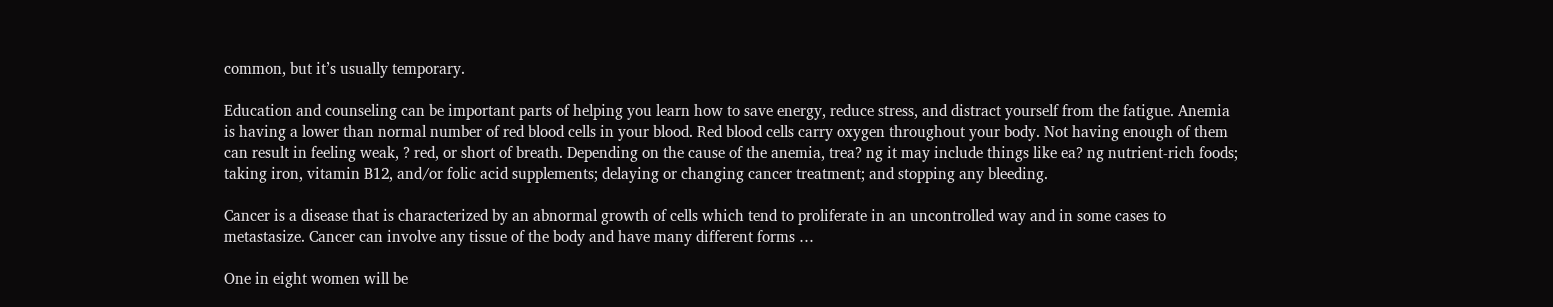common, but it’s usually temporary.

Education and counseling can be important parts of helping you learn how to save energy, reduce stress, and distract yourself from the fatigue. Anemia is having a lower than normal number of red blood cells in your blood. Red blood cells carry oxygen throughout your body. Not having enough of them can result in feeling weak, ? red, or short of breath. Depending on the cause of the anemia, trea? ng it may include things like ea? ng nutrient-rich foods; taking iron, vitamin B12, and/or folic acid supplements; delaying or changing cancer treatment; and stopping any bleeding.

Cancer is a disease that is characterized by an abnormal growth of cells which tend to proliferate in an uncontrolled way and in some cases to metastasize. Cancer can involve any tissue of the body and have many different forms …

One in eight women will be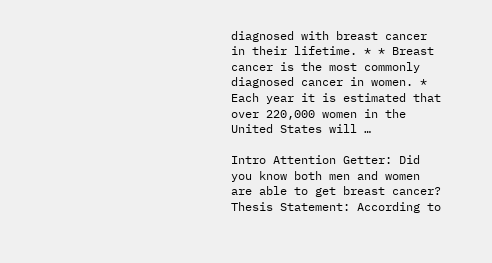diagnosed with breast cancer in their lifetime. * * Breast cancer is the most commonly diagnosed cancer in women. * Each year it is estimated that over 220,000 women in the United States will …

Intro Attention Getter: Did you know both men and women are able to get breast cancer? Thesis Statement: According to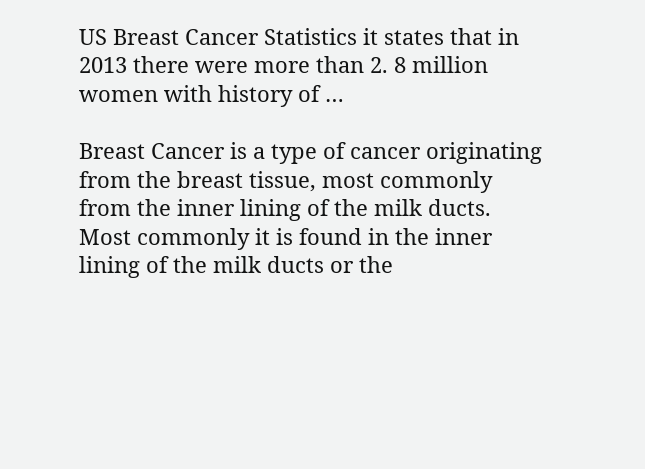US Breast Cancer Statistics it states that in 2013 there were more than 2. 8 million women with history of …

Breast Cancer is a type of cancer originating from the breast tissue, most commonly from the inner lining of the milk ducts. Most commonly it is found in the inner lining of the milk ducts or the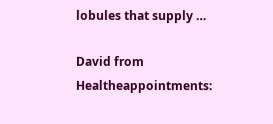lobules that supply …

David from Healtheappointments: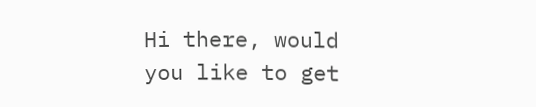Hi there, would you like to get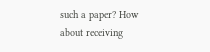such a paper? How about receiving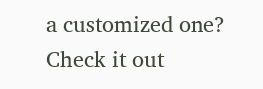a customized one? Check it out